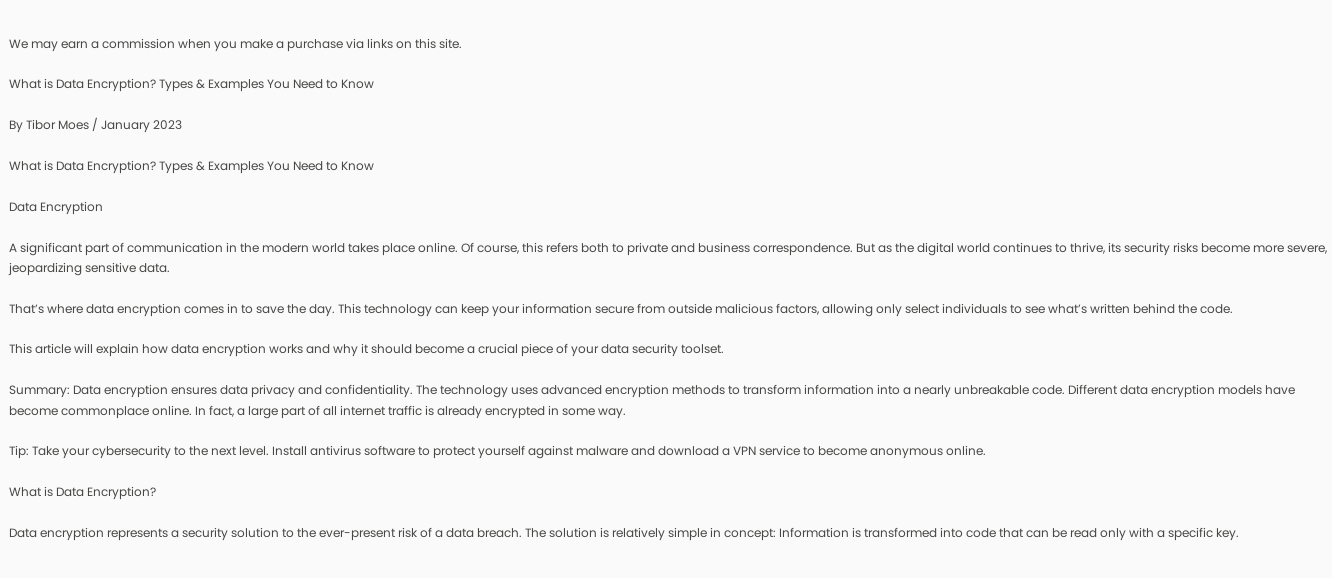We may earn a commission when you make a purchase via links on this site.

What is Data Encryption? Types & Examples You Need to Know

By Tibor Moes / January 2023

What is Data Encryption? Types & Examples You Need to Know

Data Encryption

A significant part of communication in the modern world takes place online. Of course, this refers both to private and business correspondence. But as the digital world continues to thrive, its security risks become more severe, jeopardizing sensitive data.

That’s where data encryption comes in to save the day. This technology can keep your information secure from outside malicious factors, allowing only select individuals to see what’s written behind the code.

This article will explain how data encryption works and why it should become a crucial piece of your data security toolset.

Summary: Data encryption ensures data privacy and confidentiality. The technology uses advanced encryption methods to transform information into a nearly unbreakable code. Different data encryption models have become commonplace online. In fact, a large part of all internet traffic is already encrypted in some way.

Tip: Take your cybersecurity to the next level. Install antivirus software to protect yourself against malware and download a VPN service to become anonymous online.

What is Data Encryption?

Data encryption represents a security solution to the ever-present risk of a data breach. The solution is relatively simple in concept: Information is transformed into code that can be read only with a specific key.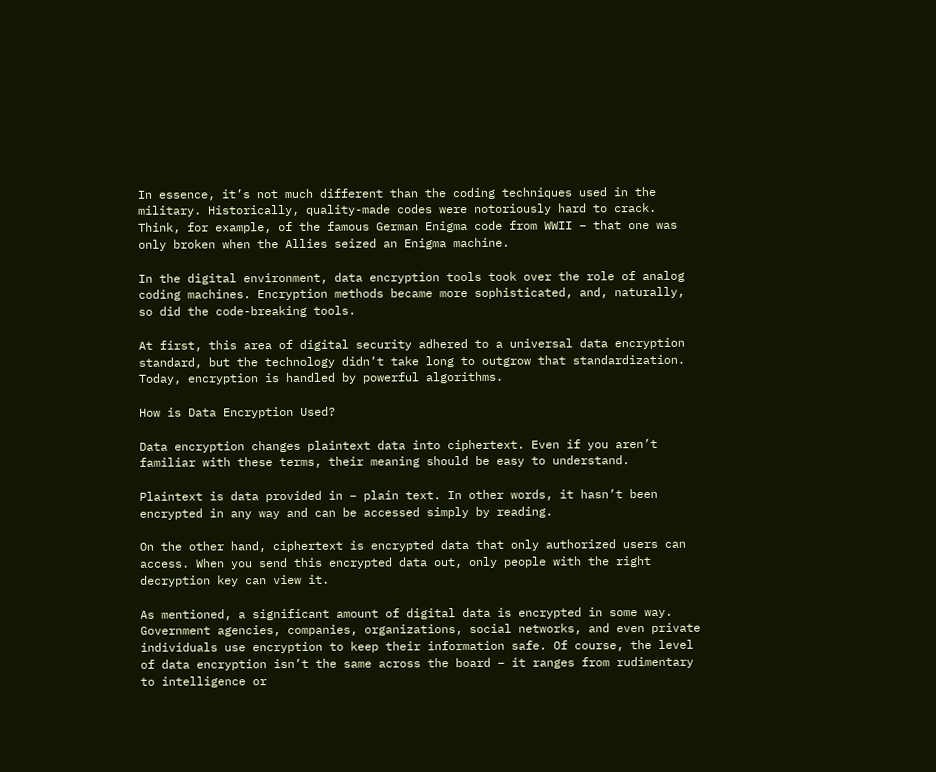In essence, it’s not much different than the coding techniques used in the military. Historically, quality-made codes were notoriously hard to crack. Think, for example, of the famous German Enigma code from WWII – that one was only broken when the Allies seized an Enigma machine.

In the digital environment, data encryption tools took over the role of analog coding machines. Encryption methods became more sophisticated, and, naturally, so did the code-breaking tools.

At first, this area of digital security adhered to a universal data encryption standard, but the technology didn’t take long to outgrow that standardization. Today, encryption is handled by powerful algorithms.

How is Data Encryption Used?

Data encryption changes plaintext data into ciphertext. Even if you aren’t familiar with these terms, their meaning should be easy to understand.

Plaintext is data provided in – plain text. In other words, it hasn’t been encrypted in any way and can be accessed simply by reading.

On the other hand, ciphertext is encrypted data that only authorized users can access. When you send this encrypted data out, only people with the right decryption key can view it.

As mentioned, a significant amount of digital data is encrypted in some way. Government agencies, companies, organizations, social networks, and even private individuals use encryption to keep their information safe. Of course, the level of data encryption isn’t the same across the board – it ranges from rudimentary to intelligence or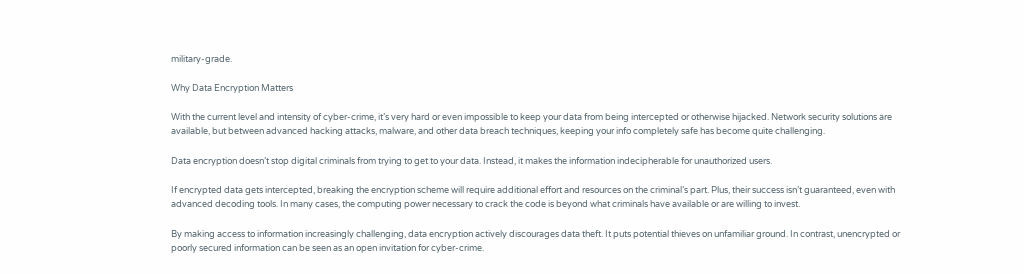military-grade.

Why Data Encryption Matters

With the current level and intensity of cyber-crime, it’s very hard or even impossible to keep your data from being intercepted or otherwise hijacked. Network security solutions are available, but between advanced hacking attacks, malware, and other data breach techniques, keeping your info completely safe has become quite challenging.

Data encryption doesn’t stop digital criminals from trying to get to your data. Instead, it makes the information indecipherable for unauthorized users.

If encrypted data gets intercepted, breaking the encryption scheme will require additional effort and resources on the criminal’s part. Plus, their success isn’t guaranteed, even with advanced decoding tools. In many cases, the computing power necessary to crack the code is beyond what criminals have available or are willing to invest.

By making access to information increasingly challenging, data encryption actively discourages data theft. It puts potential thieves on unfamiliar ground. In contrast, unencrypted or poorly secured information can be seen as an open invitation for cyber-crime.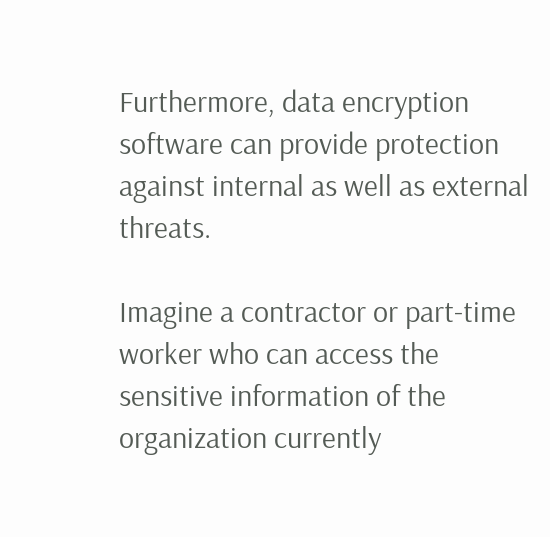Furthermore, data encryption software can provide protection against internal as well as external threats.

Imagine a contractor or part-time worker who can access the sensitive information of the organization currently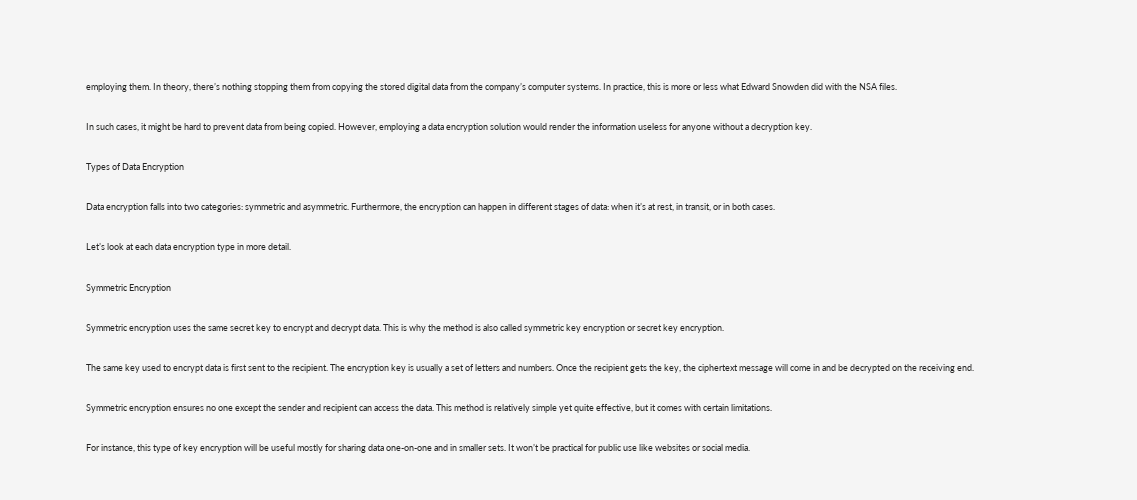employing them. In theory, there’s nothing stopping them from copying the stored digital data from the company’s computer systems. In practice, this is more or less what Edward Snowden did with the NSA files.

In such cases, it might be hard to prevent data from being copied. However, employing a data encryption solution would render the information useless for anyone without a decryption key.

Types of Data Encryption

Data encryption falls into two categories: symmetric and asymmetric. Furthermore, the encryption can happen in different stages of data: when it’s at rest, in transit, or in both cases.

Let’s look at each data encryption type in more detail.

Symmetric Encryption

Symmetric encryption uses the same secret key to encrypt and decrypt data. This is why the method is also called symmetric key encryption or secret key encryption.

The same key used to encrypt data is first sent to the recipient. The encryption key is usually a set of letters and numbers. Once the recipient gets the key, the ciphertext message will come in and be decrypted on the receiving end.

Symmetric encryption ensures no one except the sender and recipient can access the data. This method is relatively simple yet quite effective, but it comes with certain limitations.

For instance, this type of key encryption will be useful mostly for sharing data one-on-one and in smaller sets. It won’t be practical for public use like websites or social media.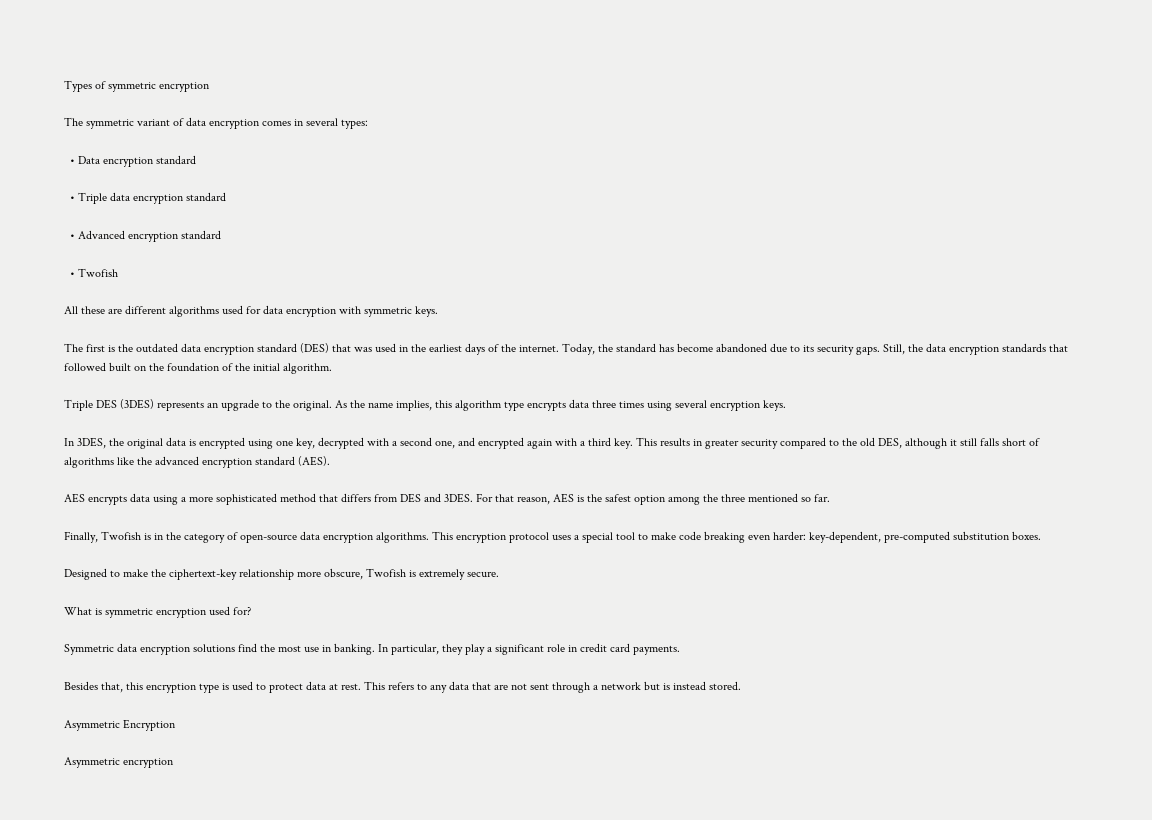Types of symmetric encryption

The symmetric variant of data encryption comes in several types:

  • Data encryption standard

  • Triple data encryption standard

  • Advanced encryption standard

  • Twofish

All these are different algorithms used for data encryption with symmetric keys.

The first is the outdated data encryption standard (DES) that was used in the earliest days of the internet. Today, the standard has become abandoned due to its security gaps. Still, the data encryption standards that followed built on the foundation of the initial algorithm.

Triple DES (3DES) represents an upgrade to the original. As the name implies, this algorithm type encrypts data three times using several encryption keys.

In 3DES, the original data is encrypted using one key, decrypted with a second one, and encrypted again with a third key. This results in greater security compared to the old DES, although it still falls short of algorithms like the advanced encryption standard (AES).

AES encrypts data using a more sophisticated method that differs from DES and 3DES. For that reason, AES is the safest option among the three mentioned so far.

Finally, Twofish is in the category of open-source data encryption algorithms. This encryption protocol uses a special tool to make code breaking even harder: key-dependent, pre-computed substitution boxes.

Designed to make the ciphertext-key relationship more obscure, Twofish is extremely secure.

What is symmetric encryption used for?

Symmetric data encryption solutions find the most use in banking. In particular, they play a significant role in credit card payments.

Besides that, this encryption type is used to protect data at rest. This refers to any data that are not sent through a network but is instead stored.

Asymmetric Encryption

Asymmetric encryption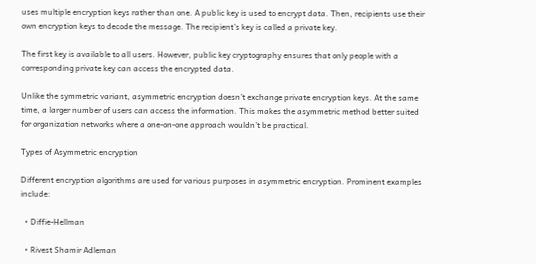uses multiple encryption keys rather than one. A public key is used to encrypt data. Then, recipients use their own encryption keys to decode the message. The recipient’s key is called a private key.

The first key is available to all users. However, public key cryptography ensures that only people with a corresponding private key can access the encrypted data.

Unlike the symmetric variant, asymmetric encryption doesn’t exchange private encryption keys. At the same time, a larger number of users can access the information. This makes the asymmetric method better suited for organization networks where a one-on-one approach wouldn’t be practical.

Types of Asymmetric encryption

Different encryption algorithms are used for various purposes in asymmetric encryption. Prominent examples include:

  • Diffie-Hellman

  • Rivest Shamir Adleman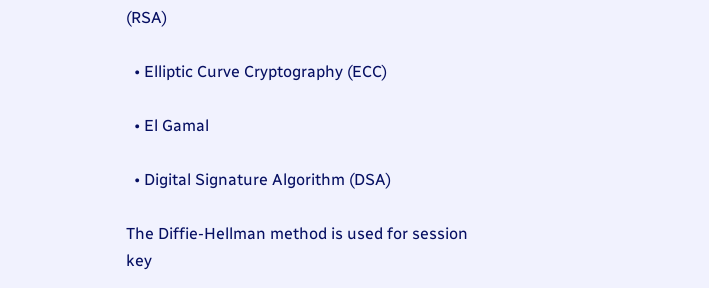(RSA)

  • Elliptic Curve Cryptography (ECC)

  • El Gamal

  • Digital Signature Algorithm (DSA)

The Diffie-Hellman method is used for session key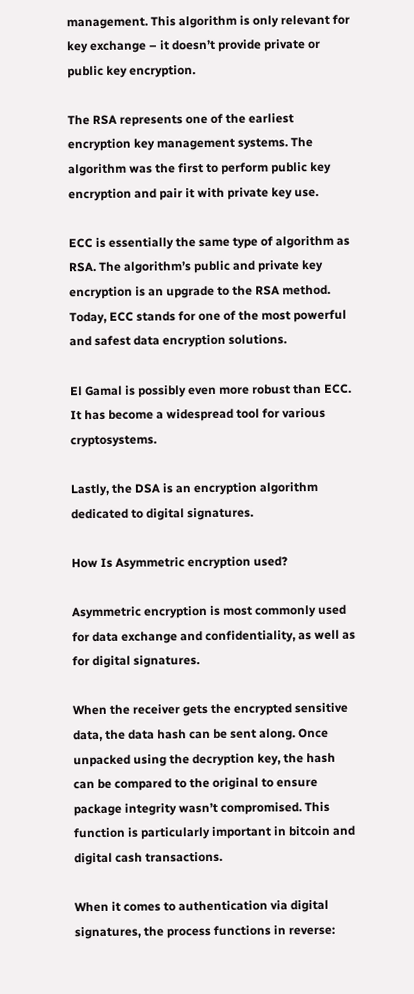management. This algorithm is only relevant for key exchange – it doesn’t provide private or public key encryption.

The RSA represents one of the earliest encryption key management systems. The algorithm was the first to perform public key encryption and pair it with private key use.

ECC is essentially the same type of algorithm as RSA. The algorithm’s public and private key encryption is an upgrade to the RSA method. Today, ECC stands for one of the most powerful and safest data encryption solutions.

El Gamal is possibly even more robust than ECC. It has become a widespread tool for various cryptosystems.

Lastly, the DSA is an encryption algorithm dedicated to digital signatures.

How Is Asymmetric encryption used?

Asymmetric encryption is most commonly used for data exchange and confidentiality, as well as for digital signatures.

When the receiver gets the encrypted sensitive data, the data hash can be sent along. Once unpacked using the decryption key, the hash can be compared to the original to ensure package integrity wasn’t compromised. This function is particularly important in bitcoin and digital cash transactions.

When it comes to authentication via digital signatures, the process functions in reverse: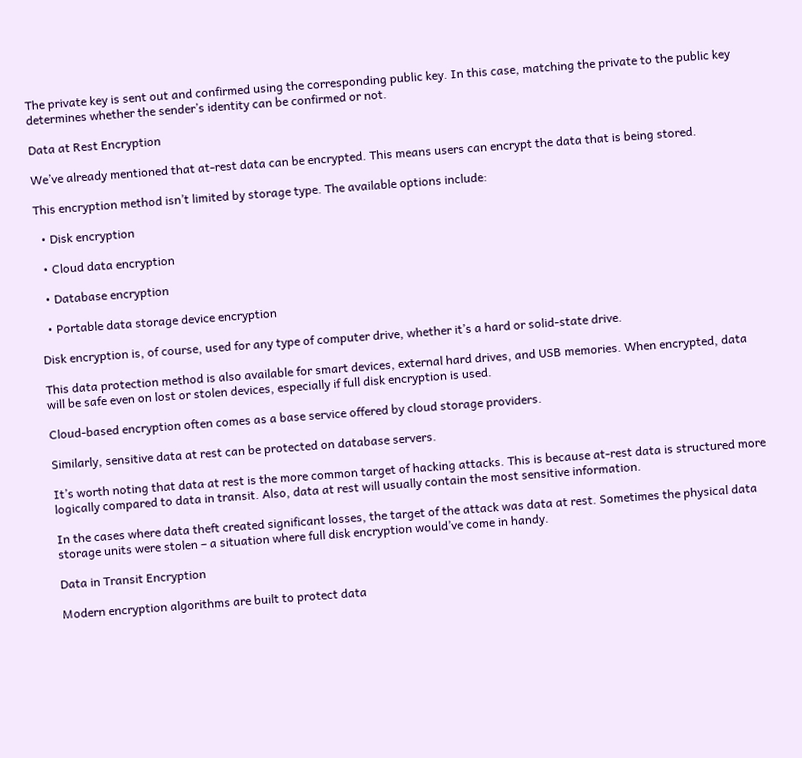The private key is sent out and confirmed using the corresponding public key. In this case, matching the private to the public key determines whether the sender’s identity can be confirmed or not.

Data at Rest Encryption

We’ve already mentioned that at-rest data can be encrypted. This means users can encrypt the data that is being stored.

This encryption method isn’t limited by storage type. The available options include:

  • Disk encryption

  • Cloud data encryption

  • Database encryption

  • Portable data storage device encryption

Disk encryption is, of course, used for any type of computer drive, whether it’s a hard or solid-state drive.

This data protection method is also available for smart devices, external hard drives, and USB memories. When encrypted, data will be safe even on lost or stolen devices, especially if full disk encryption is used.

Cloud-based encryption often comes as a base service offered by cloud storage providers.

Similarly, sensitive data at rest can be protected on database servers.

It’s worth noting that data at rest is the more common target of hacking attacks. This is because at-rest data is structured more logically compared to data in transit. Also, data at rest will usually contain the most sensitive information.

In the cases where data theft created significant losses, the target of the attack was data at rest. Sometimes the physical data storage units were stolen – a situation where full disk encryption would’ve come in handy.

Data in Transit Encryption

Modern encryption algorithms are built to protect data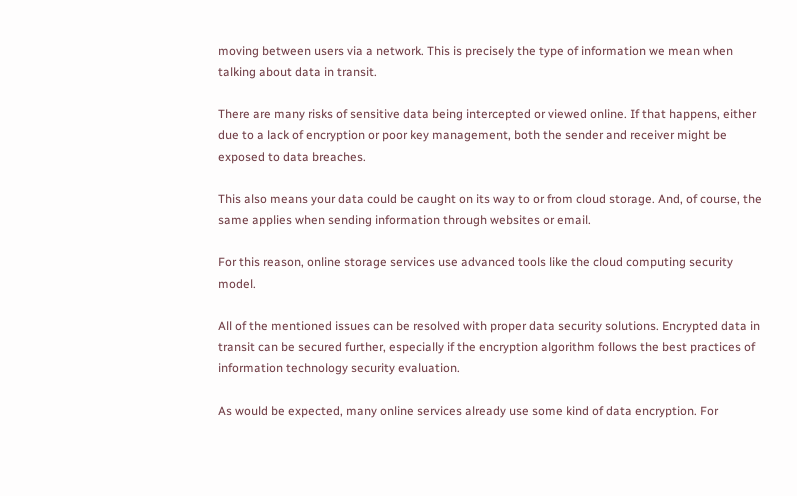moving between users via a network. This is precisely the type of information we mean when talking about data in transit.

There are many risks of sensitive data being intercepted or viewed online. If that happens, either due to a lack of encryption or poor key management, both the sender and receiver might be exposed to data breaches.

This also means your data could be caught on its way to or from cloud storage. And, of course, the same applies when sending information through websites or email.

For this reason, online storage services use advanced tools like the cloud computing security model.

All of the mentioned issues can be resolved with proper data security solutions. Encrypted data in transit can be secured further, especially if the encryption algorithm follows the best practices of information technology security evaluation.

As would be expected, many online services already use some kind of data encryption. For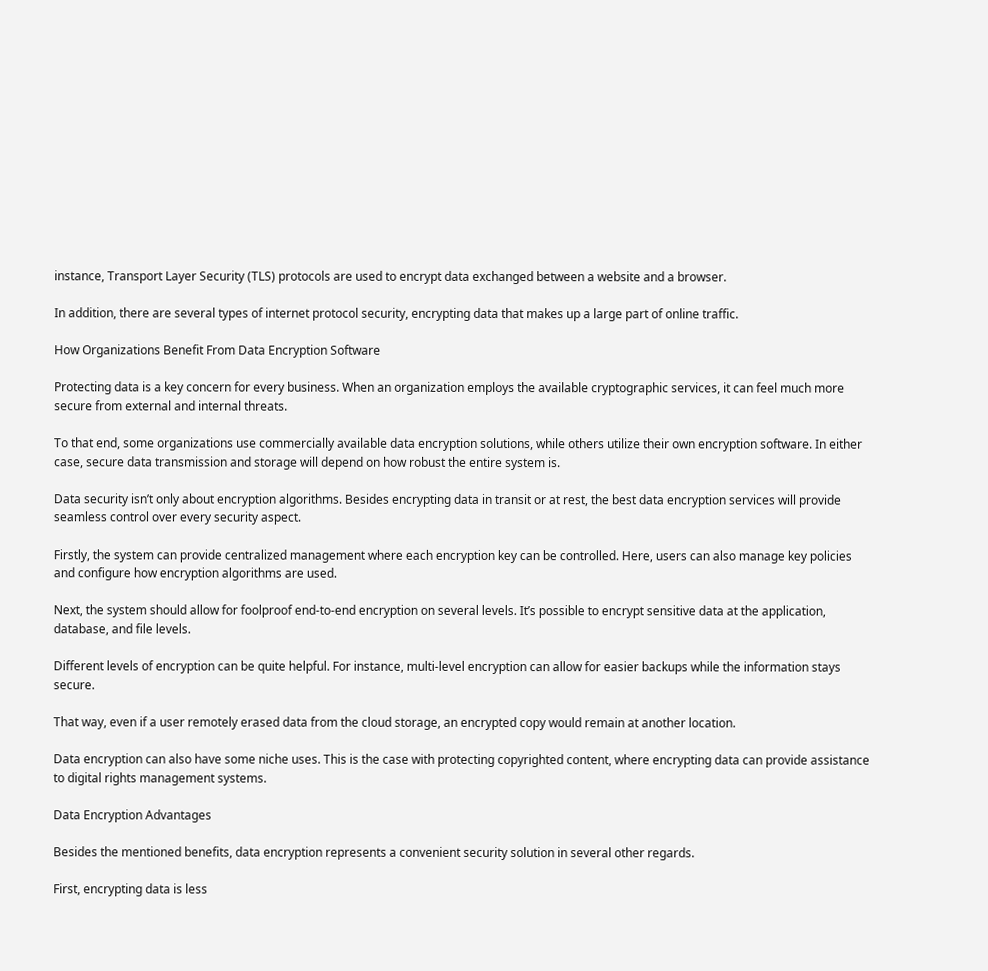instance, Transport Layer Security (TLS) protocols are used to encrypt data exchanged between a website and a browser.

In addition, there are several types of internet protocol security, encrypting data that makes up a large part of online traffic.

How Organizations Benefit From Data Encryption Software

Protecting data is a key concern for every business. When an organization employs the available cryptographic services, it can feel much more secure from external and internal threats.

To that end, some organizations use commercially available data encryption solutions, while others utilize their own encryption software. In either case, secure data transmission and storage will depend on how robust the entire system is.

Data security isn’t only about encryption algorithms. Besides encrypting data in transit or at rest, the best data encryption services will provide seamless control over every security aspect.

Firstly, the system can provide centralized management where each encryption key can be controlled. Here, users can also manage key policies and configure how encryption algorithms are used.

Next, the system should allow for foolproof end-to-end encryption on several levels. It’s possible to encrypt sensitive data at the application, database, and file levels.

Different levels of encryption can be quite helpful. For instance, multi-level encryption can allow for easier backups while the information stays secure.

That way, even if a user remotely erased data from the cloud storage, an encrypted copy would remain at another location.

Data encryption can also have some niche uses. This is the case with protecting copyrighted content, where encrypting data can provide assistance to digital rights management systems.

Data Encryption Advantages

Besides the mentioned benefits, data encryption represents a convenient security solution in several other regards.

First, encrypting data is less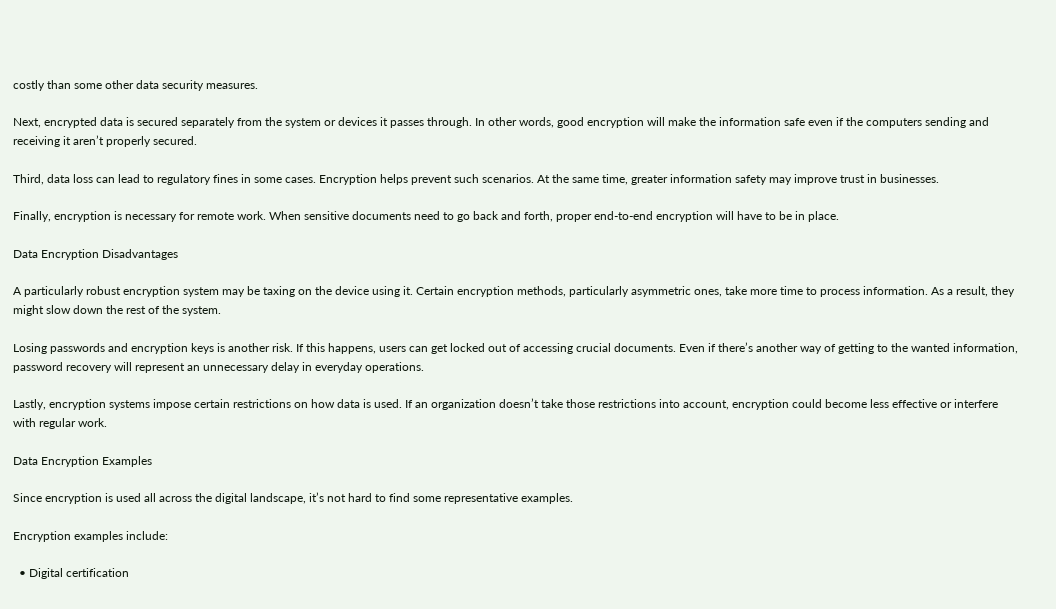costly than some other data security measures.

Next, encrypted data is secured separately from the system or devices it passes through. In other words, good encryption will make the information safe even if the computers sending and receiving it aren’t properly secured.

Third, data loss can lead to regulatory fines in some cases. Encryption helps prevent such scenarios. At the same time, greater information safety may improve trust in businesses.

Finally, encryption is necessary for remote work. When sensitive documents need to go back and forth, proper end-to-end encryption will have to be in place.

Data Encryption Disadvantages

A particularly robust encryption system may be taxing on the device using it. Certain encryption methods, particularly asymmetric ones, take more time to process information. As a result, they might slow down the rest of the system.

Losing passwords and encryption keys is another risk. If this happens, users can get locked out of accessing crucial documents. Even if there’s another way of getting to the wanted information, password recovery will represent an unnecessary delay in everyday operations.

Lastly, encryption systems impose certain restrictions on how data is used. If an organization doesn’t take those restrictions into account, encryption could become less effective or interfere with regular work.

Data Encryption Examples

Since encryption is used all across the digital landscape, it’s not hard to find some representative examples.

Encryption examples include:

  • Digital certification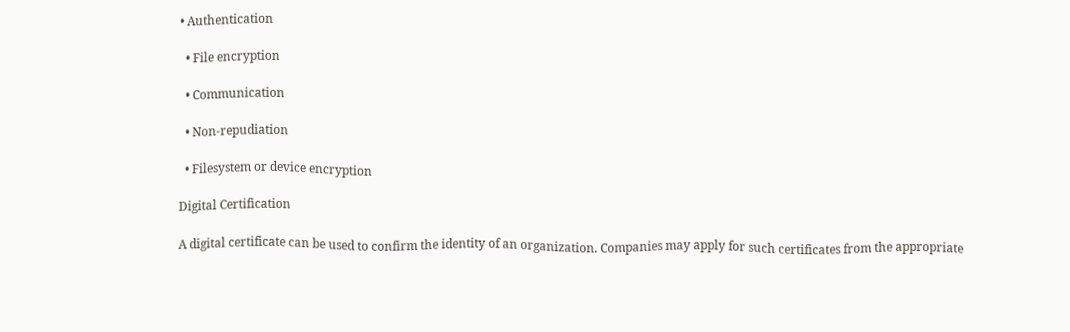• Authentication

  • File encryption

  • Communication

  • Non-repudiation

  • Filesystem or device encryption

Digital Certification

A digital certificate can be used to confirm the identity of an organization. Companies may apply for such certificates from the appropriate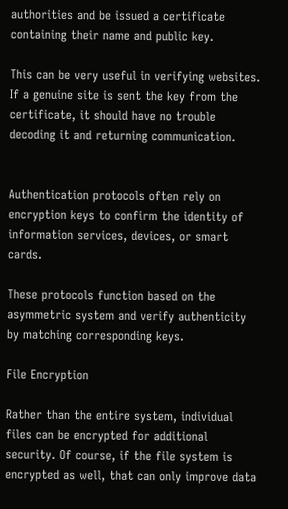authorities and be issued a certificate containing their name and public key.

This can be very useful in verifying websites. If a genuine site is sent the key from the certificate, it should have no trouble decoding it and returning communication.


Authentication protocols often rely on encryption keys to confirm the identity of information services, devices, or smart cards.

These protocols function based on the asymmetric system and verify authenticity by matching corresponding keys.

File Encryption

Rather than the entire system, individual files can be encrypted for additional security. Of course, if the file system is encrypted as well, that can only improve data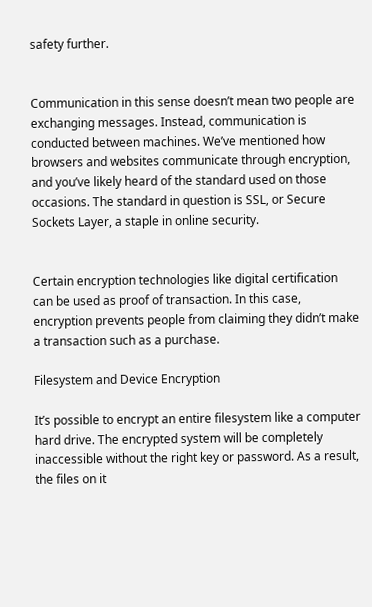safety further.


Communication in this sense doesn’t mean two people are exchanging messages. Instead, communication is conducted between machines. We’ve mentioned how browsers and websites communicate through encryption, and you’ve likely heard of the standard used on those occasions. The standard in question is SSL, or Secure Sockets Layer, a staple in online security.


Certain encryption technologies like digital certification can be used as proof of transaction. In this case, encryption prevents people from claiming they didn’t make a transaction such as a purchase.

Filesystem and Device Encryption

It’s possible to encrypt an entire filesystem like a computer hard drive. The encrypted system will be completely inaccessible without the right key or password. As a result, the files on it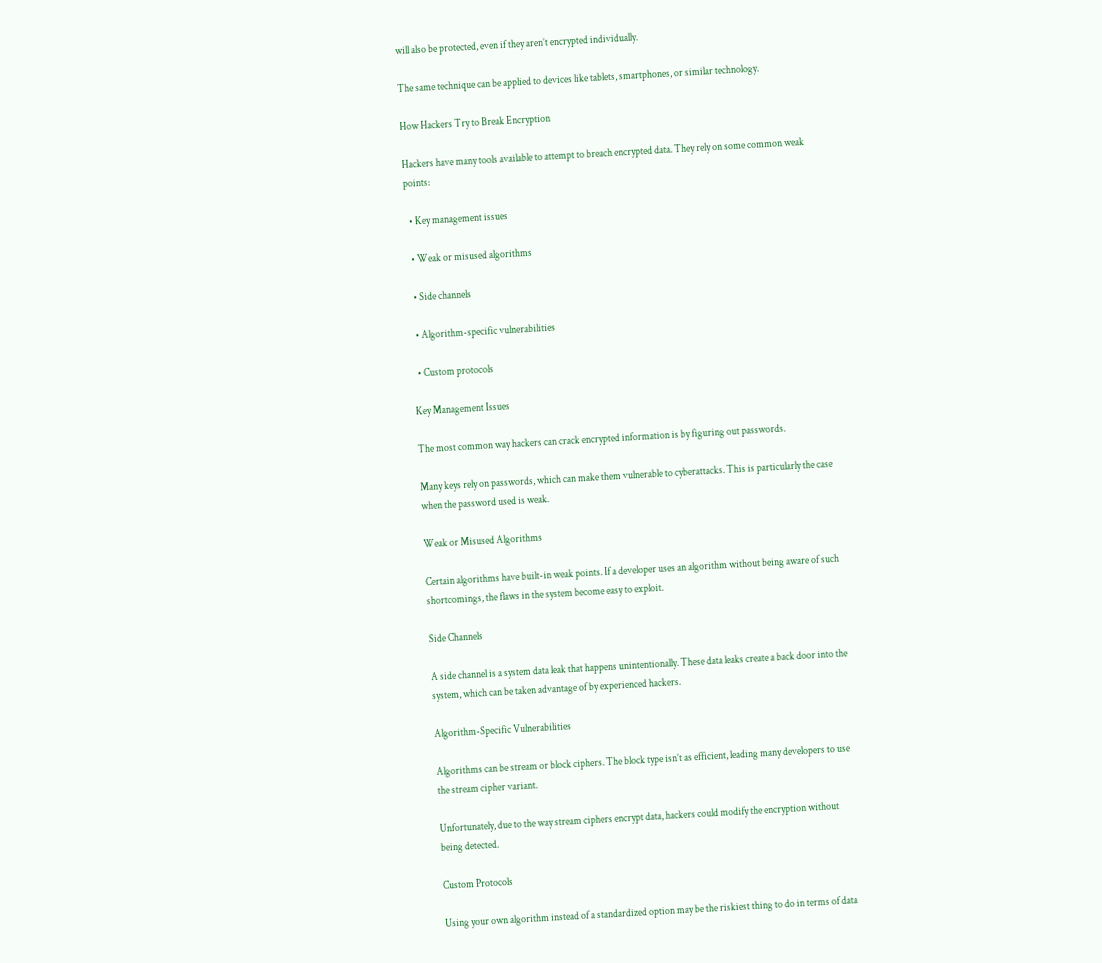will also be protected, even if they aren’t encrypted individually.

The same technique can be applied to devices like tablets, smartphones, or similar technology.

How Hackers Try to Break Encryption

Hackers have many tools available to attempt to breach encrypted data. They rely on some common weak points:

  • Key management issues

  • Weak or misused algorithms

  • Side channels

  • Algorithm-specific vulnerabilities

  • Custom protocols

Key Management Issues

The most common way hackers can crack encrypted information is by figuring out passwords.

Many keys rely on passwords, which can make them vulnerable to cyberattacks. This is particularly the case when the password used is weak.

Weak or Misused Algorithms

Certain algorithms have built-in weak points. If a developer uses an algorithm without being aware of such shortcomings, the flaws in the system become easy to exploit.

Side Channels

A side channel is a system data leak that happens unintentionally. These data leaks create a back door into the system, which can be taken advantage of by experienced hackers.

Algorithm-Specific Vulnerabilities

Algorithms can be stream or block ciphers. The block type isn’t as efficient, leading many developers to use the stream cipher variant.

Unfortunately, due to the way stream ciphers encrypt data, hackers could modify the encryption without being detected.

Custom Protocols

Using your own algorithm instead of a standardized option may be the riskiest thing to do in terms of data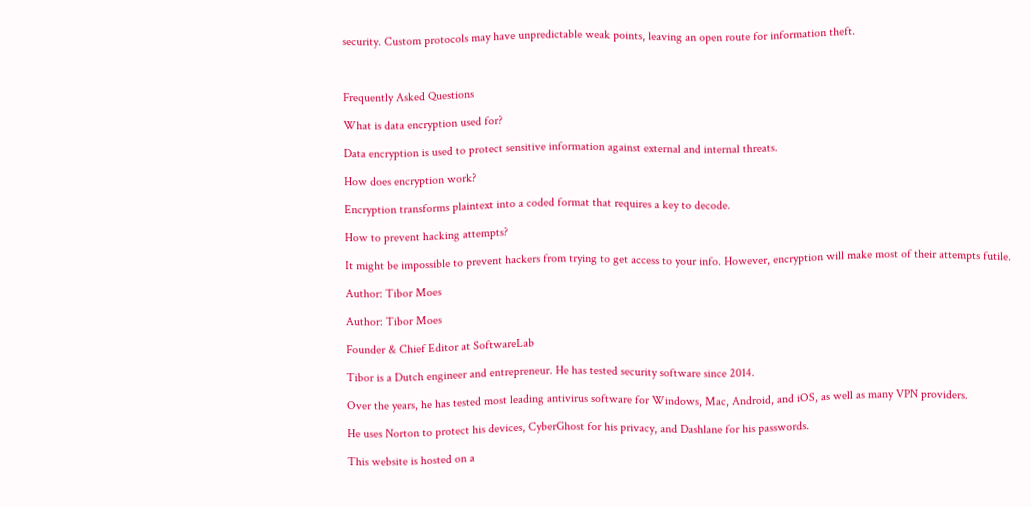security. Custom protocols may have unpredictable weak points, leaving an open route for information theft.



Frequently Asked Questions

What is data encryption used for?

Data encryption is used to protect sensitive information against external and internal threats.

How does encryption work?

Encryption transforms plaintext into a coded format that requires a key to decode.

How to prevent hacking attempts?

It might be impossible to prevent hackers from trying to get access to your info. However, encryption will make most of their attempts futile.

Author: Tibor Moes

Author: Tibor Moes

Founder & Chief Editor at SoftwareLab

Tibor is a Dutch engineer and entrepreneur. He has tested security software since 2014.

Over the years, he has tested most leading antivirus software for Windows, Mac, Android, and iOS, as well as many VPN providers.

He uses Norton to protect his devices, CyberGhost for his privacy, and Dashlane for his passwords.

This website is hosted on a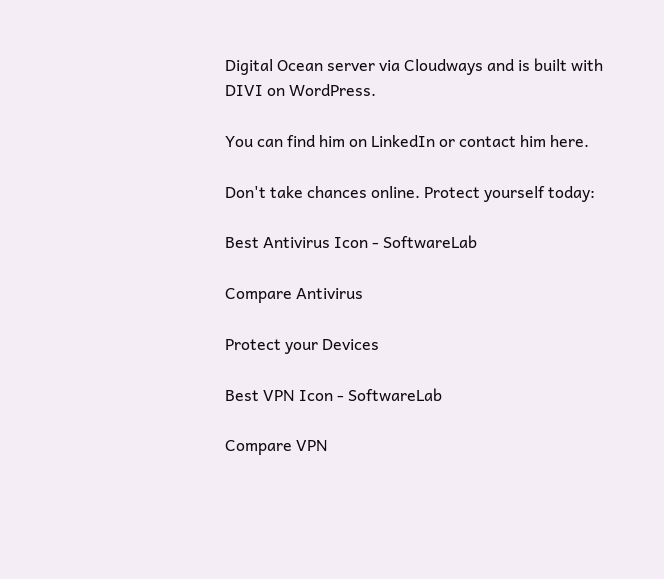Digital Ocean server via Cloudways and is built with DIVI on WordPress.

You can find him on LinkedIn or contact him here.

Don't take chances online. Protect yourself today:

Best Antivirus Icon - SoftwareLab

Compare Antivirus

Protect your Devices

Best VPN Icon - SoftwareLab

Compare VPN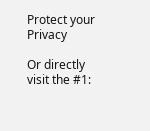Protect your Privacy

Or directly visit the #1: